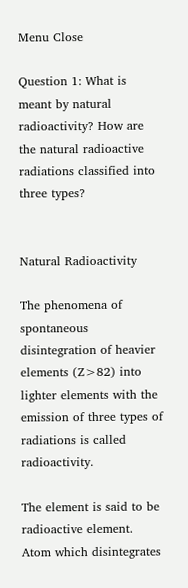Menu Close

Question 1: What is meant by natural radioactivity? How are the natural radioactive radiations classified into three types?


Natural Radioactivity

The phenomena of spontaneous disintegration of heavier elements (Z>82) into lighter elements with the emission of three types of radiations is called radioactivity.

The element is said to be radioactive element. Atom which disintegrates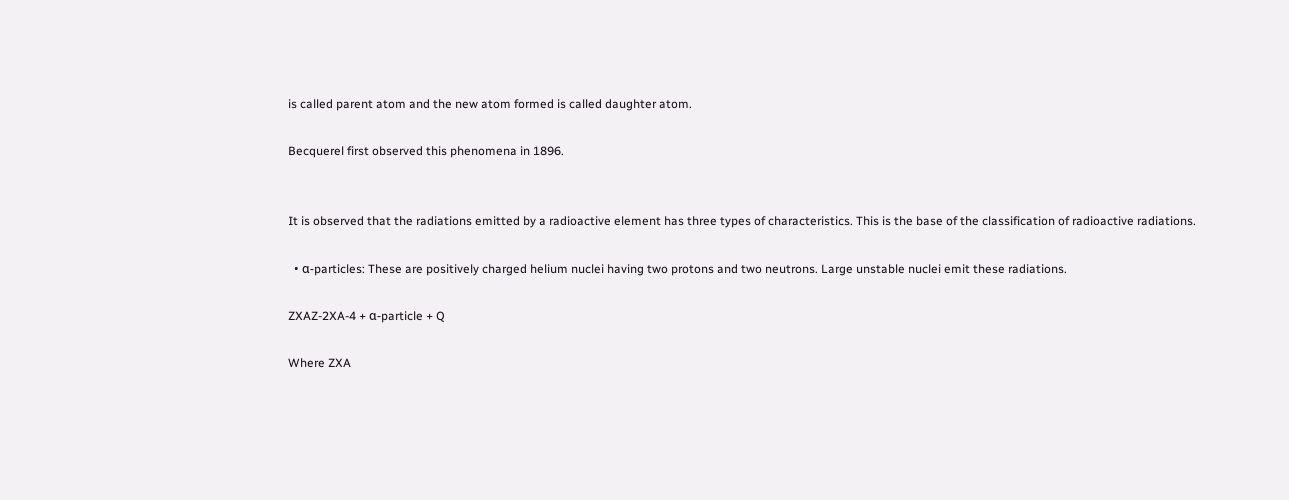is called parent atom and the new atom formed is called daughter atom.

Becquerel first observed this phenomena in 1896.


It is observed that the radiations emitted by a radioactive element has three types of characteristics. This is the base of the classification of radioactive radiations.

  • α-particles: These are positively charged helium nuclei having two protons and two neutrons. Large unstable nuclei emit these radiations.

ZXAZ-2XA-4 + α-particle + Q

Where ZXA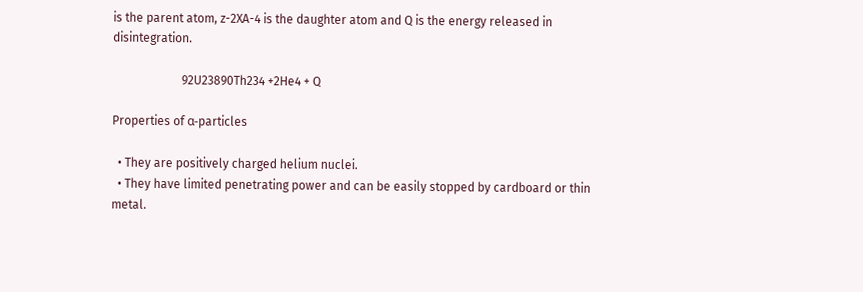is the parent atom, z-2XA-4 is the daughter atom and Q is the energy released in disintegration.

                       92U23890Th234 +2He4 + Q

Properties of α-particles

  • They are positively charged helium nuclei.
  • They have limited penetrating power and can be easily stopped by cardboard or thin metal.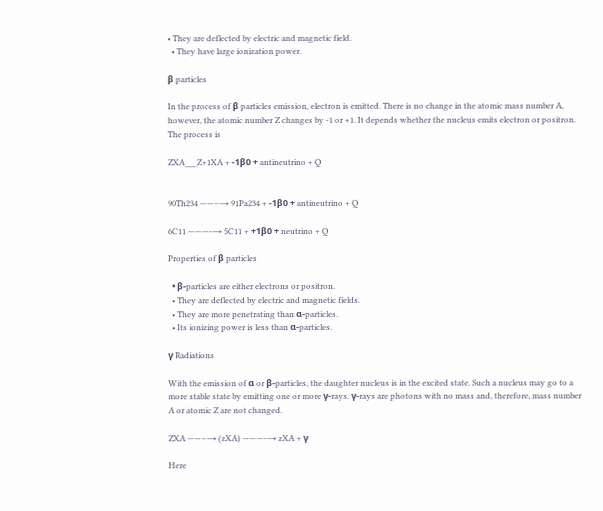• They are deflected by electric and magnetic field.
  • They have large ionization power.

β particles

In the process of β particles emission, electron is emitted. There is no change in the atomic mass number A, however, the atomic number Z changes by -1 or +1. It depends whether the nucleus emits electron or positron. The process is

ZXA___Z+1XA + -1β0 + antineutrino + Q


90Th234 ——–→ 91Pa234 + -1β0 + antineutrino + Q

6C11 ———-→ 5C11 + +1β0 + neutrino + Q

Properties of β particles

  • β-particles are either electrons or positron.
  • They are deflected by electric and magnetic fields.
  • They are more penetrating than α-particles.
  • Its ionizing power is less than α-particles.

γ Radiations

With the emission of α or β-particles, the daughter nucleus is in the excited state. Such a nucleus may go to a more stable state by emitting one or more γ-rays. γ-rays are photons with no mass and, therefore, mass number A or atomic Z are not changed.

ZXA ——–→ (zXA) ———-→ zXA + γ

Here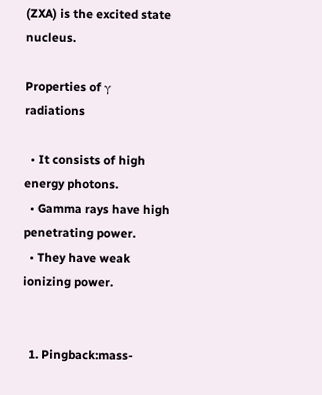(ZXA) is the excited state nucleus.

Properties of γ radiations

  • It consists of high energy photons.
  • Gamma rays have high penetrating power.
  • They have weak ionizing power.


  1. Pingback:mass-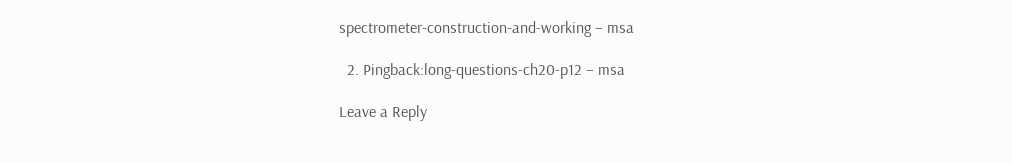spectrometer-construction-and-working – msa

  2. Pingback:long-questions-ch20-p12 – msa

Leave a Reply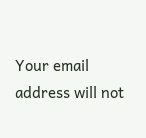Your email address will not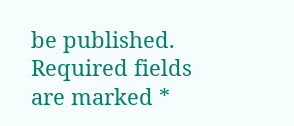be published. Required fields are marked *